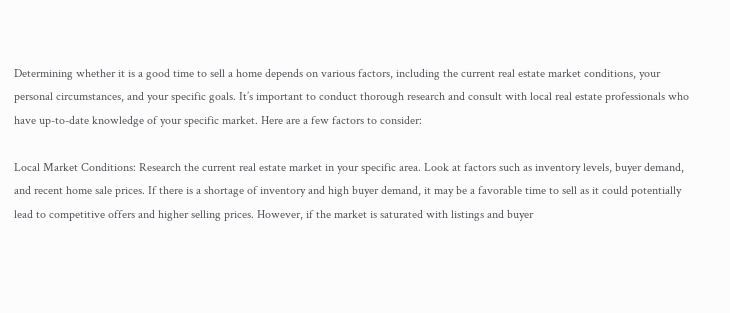Determining whether it is a good time to sell a home depends on various factors, including the current real estate market conditions, your personal circumstances, and your specific goals. It’s important to conduct thorough research and consult with local real estate professionals who have up-to-date knowledge of your specific market. Here are a few factors to consider:

Local Market Conditions: Research the current real estate market in your specific area. Look at factors such as inventory levels, buyer demand, and recent home sale prices. If there is a shortage of inventory and high buyer demand, it may be a favorable time to sell as it could potentially lead to competitive offers and higher selling prices. However, if the market is saturated with listings and buyer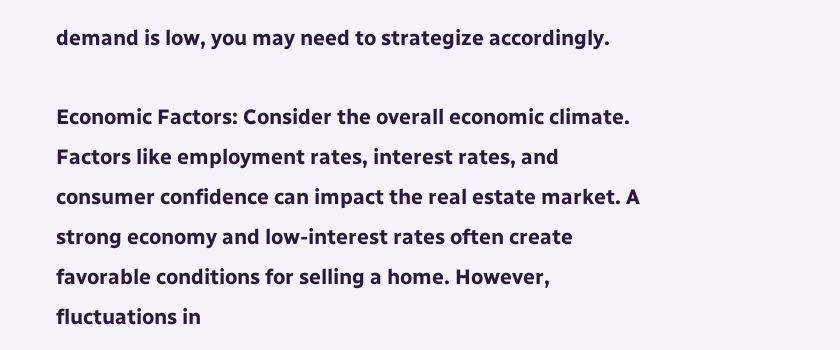demand is low, you may need to strategize accordingly.

Economic Factors: Consider the overall economic climate. Factors like employment rates, interest rates, and consumer confidence can impact the real estate market. A strong economy and low-interest rates often create favorable conditions for selling a home. However, fluctuations in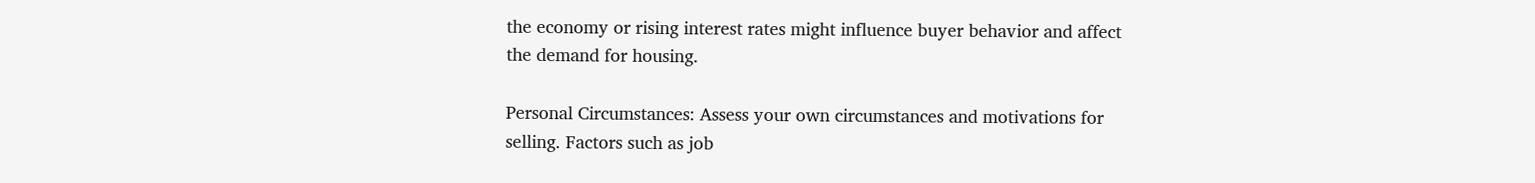the economy or rising interest rates might influence buyer behavior and affect the demand for housing.

Personal Circumstances: Assess your own circumstances and motivations for selling. Factors such as job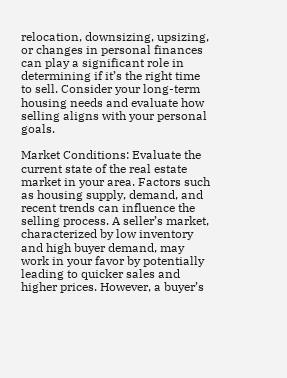relocation, downsizing, upsizing, or changes in personal finances can play a significant role in determining if it’s the right time to sell. Consider your long-term housing needs and evaluate how selling aligns with your personal goals.

Market Conditions: Evaluate the current state of the real estate market in your area. Factors such as housing supply, demand, and recent trends can influence the selling process. A seller’s market, characterized by low inventory and high buyer demand, may work in your favor by potentially leading to quicker sales and higher prices. However, a buyer’s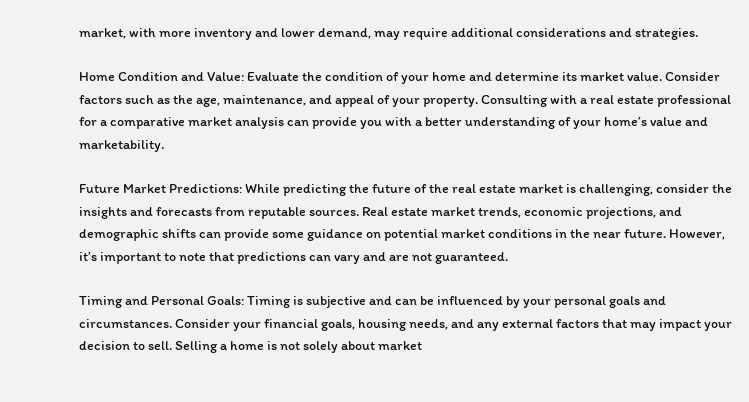market, with more inventory and lower demand, may require additional considerations and strategies.

Home Condition and Value: Evaluate the condition of your home and determine its market value. Consider factors such as the age, maintenance, and appeal of your property. Consulting with a real estate professional for a comparative market analysis can provide you with a better understanding of your home’s value and marketability.

Future Market Predictions: While predicting the future of the real estate market is challenging, consider the insights and forecasts from reputable sources. Real estate market trends, economic projections, and demographic shifts can provide some guidance on potential market conditions in the near future. However, it’s important to note that predictions can vary and are not guaranteed.

Timing and Personal Goals: Timing is subjective and can be influenced by your personal goals and circumstances. Consider your financial goals, housing needs, and any external factors that may impact your decision to sell. Selling a home is not solely about market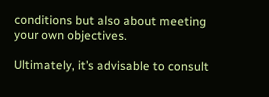conditions but also about meeting your own objectives.

Ultimately, it’s advisable to consult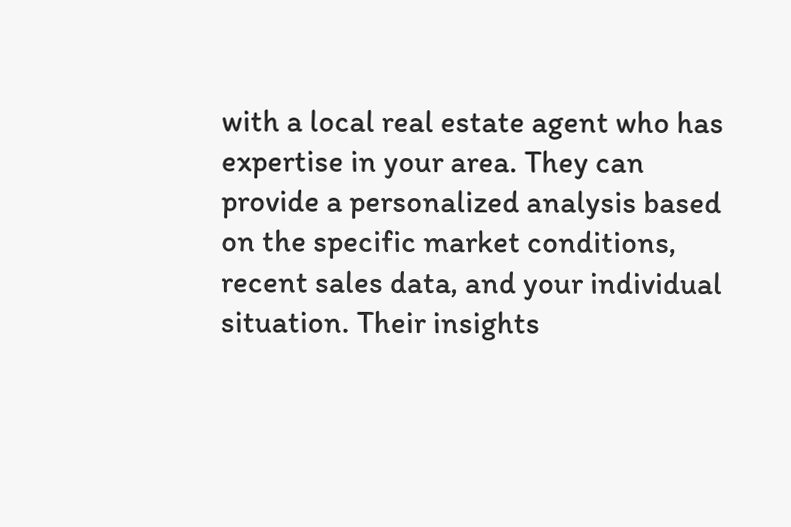with a local real estate agent who has expertise in your area. They can provide a personalized analysis based on the specific market conditions, recent sales data, and your individual situation. Their insights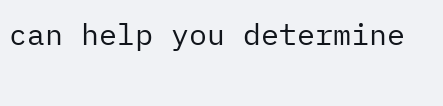can help you determine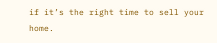if it’s the right time to sell your home.